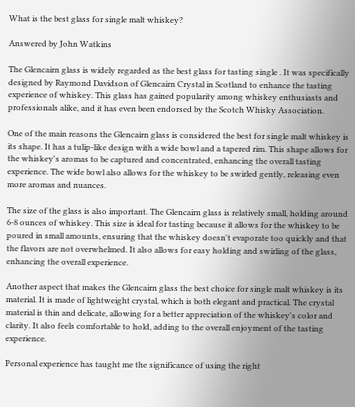What is the best glass for single malt whiskey?

Answered by John Watkins

The Glencairn glass is widely regarded as the best glass for tasting single . It was specifically designed by Raymond Davidson of Glencairn Crystal in Scotland to enhance the tasting experience of whiskey. This glass has gained popularity among whiskey enthusiasts and professionals alike, and it has even been endorsed by the Scotch Whisky Association.

One of the main reasons the Glencairn glass is considered the best for single malt whiskey is its shape. It has a tulip-like design with a wide bowl and a tapered rim. This shape allows for the whiskey's aromas to be captured and concentrated, enhancing the overall tasting experience. The wide bowl also allows for the whiskey to be swirled gently, releasing even more aromas and nuances.

The size of the glass is also important. The Glencairn glass is relatively small, holding around 6-8 ounces of whiskey. This size is ideal for tasting because it allows for the whiskey to be poured in small amounts, ensuring that the whiskey doesn't evaporate too quickly and that the flavors are not overwhelmed. It also allows for easy holding and swirling of the glass, enhancing the overall experience.

Another aspect that makes the Glencairn glass the best choice for single malt whiskey is its material. It is made of lightweight crystal, which is both elegant and practical. The crystal material is thin and delicate, allowing for a better appreciation of the whiskey's color and clarity. It also feels comfortable to hold, adding to the overall enjoyment of the tasting experience.

Personal experience has taught me the significance of using the right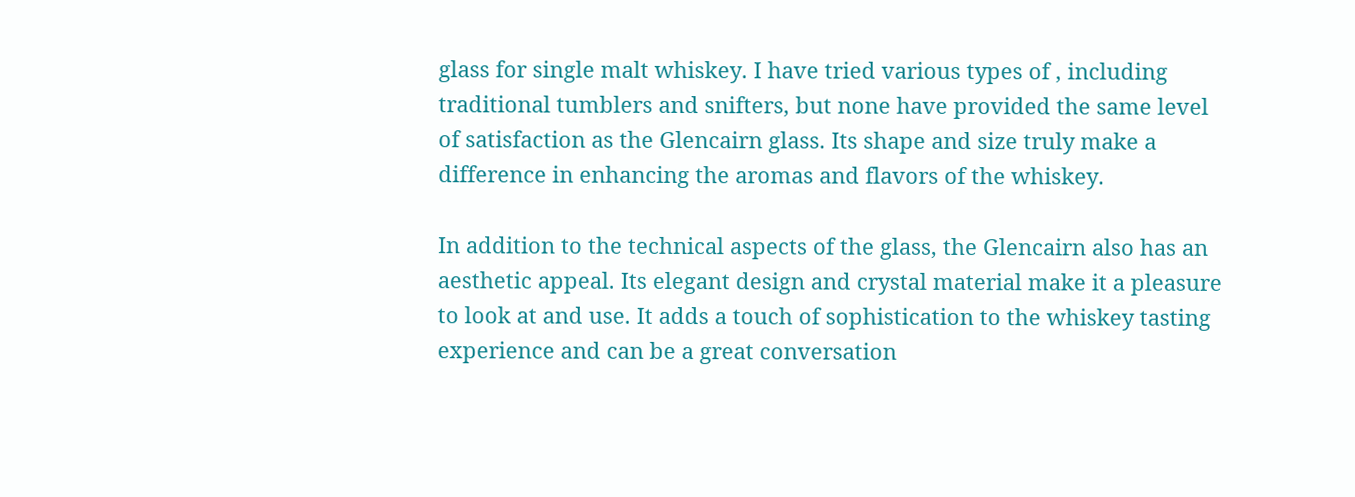glass for single malt whiskey. I have tried various types of , including traditional tumblers and snifters, but none have provided the same level of satisfaction as the Glencairn glass. Its shape and size truly make a difference in enhancing the aromas and flavors of the whiskey.

In addition to the technical aspects of the glass, the Glencairn also has an aesthetic appeal. Its elegant design and crystal material make it a pleasure to look at and use. It adds a touch of sophistication to the whiskey tasting experience and can be a great conversation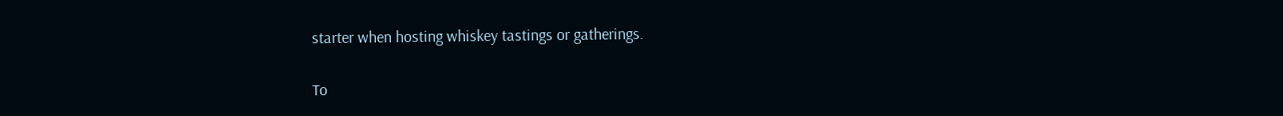starter when hosting whiskey tastings or gatherings.

To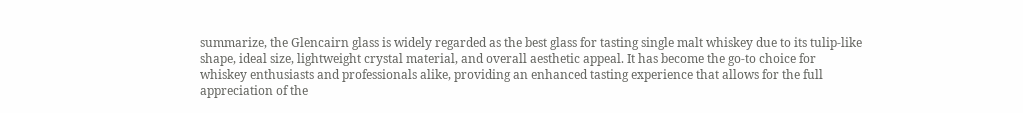summarize, the Glencairn glass is widely regarded as the best glass for tasting single malt whiskey due to its tulip-like shape, ideal size, lightweight crystal material, and overall aesthetic appeal. It has become the go-to choice for whiskey enthusiasts and professionals alike, providing an enhanced tasting experience that allows for the full appreciation of the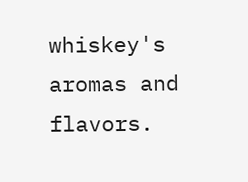whiskey's aromas and flavors.